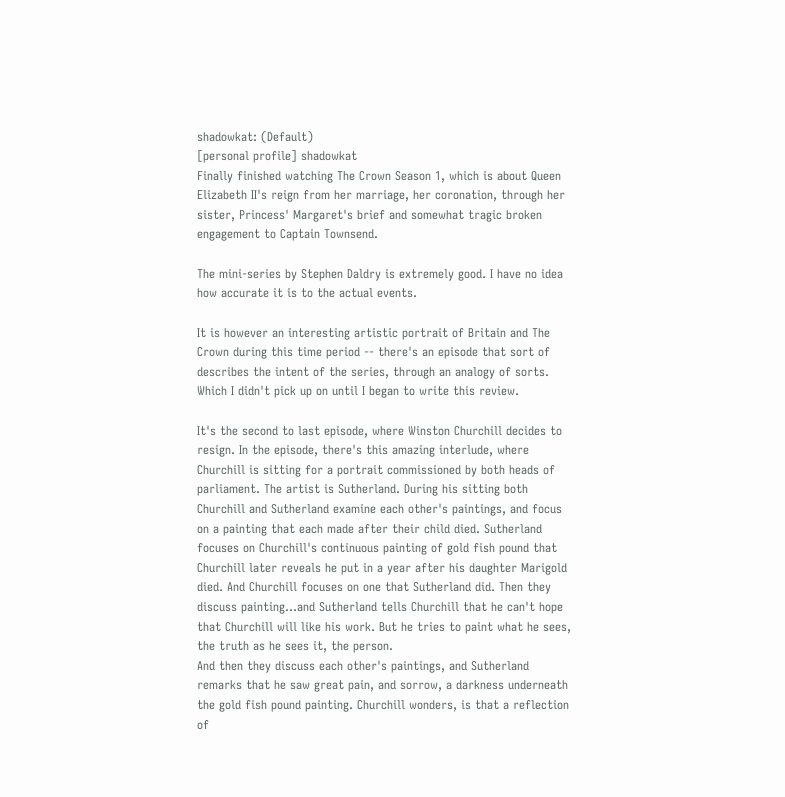shadowkat: (Default)
[personal profile] shadowkat
Finally finished watching The Crown Season 1, which is about Queen Elizabeth II's reign from her marriage, her coronation, through her sister, Princess' Margaret's brief and somewhat tragic broken engagement to Captain Townsend.

The mini-series by Stephen Daldry is extremely good. I have no idea how accurate it is to the actual events.

It is however an interesting artistic portrait of Britain and The Crown during this time period -- there's an episode that sort of describes the intent of the series, through an analogy of sorts. Which I didn't pick up on until I began to write this review.

It's the second to last episode, where Winston Churchill decides to resign. In the episode, there's this amazing interlude, where Churchill is sitting for a portrait commissioned by both heads of parliament. The artist is Sutherland. During his sitting both Churchill and Sutherland examine each other's paintings, and focus on a painting that each made after their child died. Sutherland focuses on Churchill's continuous painting of gold fish pound that Churchill later reveals he put in a year after his daughter Marigold died. And Churchill focuses on one that Sutherland did. Then they discuss painting...and Sutherland tells Churchill that he can't hope that Churchill will like his work. But he tries to paint what he sees, the truth as he sees it, the person.
And then they discuss each other's paintings, and Sutherland remarks that he saw great pain, and sorrow, a darkness underneath the gold fish pound painting. Churchill wonders, is that a reflection of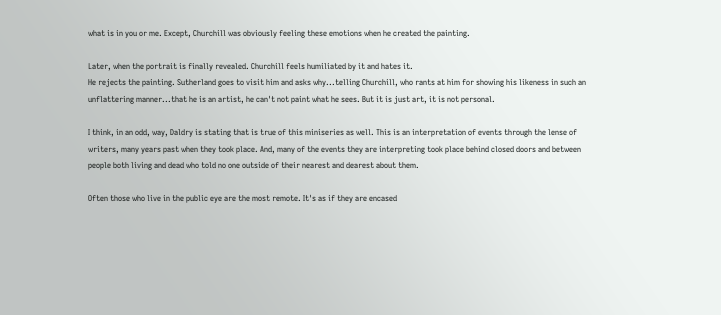what is in you or me. Except, Churchill was obviously feeling these emotions when he created the painting.

Later, when the portrait is finally revealed. Churchill feels humiliated by it and hates it.
He rejects the painting. Sutherland goes to visit him and asks why...telling Churchill, who rants at him for showing his likeness in such an unflattering manner...that he is an artist, he can't not paint what he sees. But it is just art, it is not personal.

I think, in an odd, way, Daldry is stating that is true of this miniseries as well. This is an interpretation of events through the lense of writers, many years past when they took place. And, many of the events they are interpreting took place behind closed doors and between people both living and dead who told no one outside of their nearest and dearest about them.

Often those who live in the public eye are the most remote. It's as if they are encased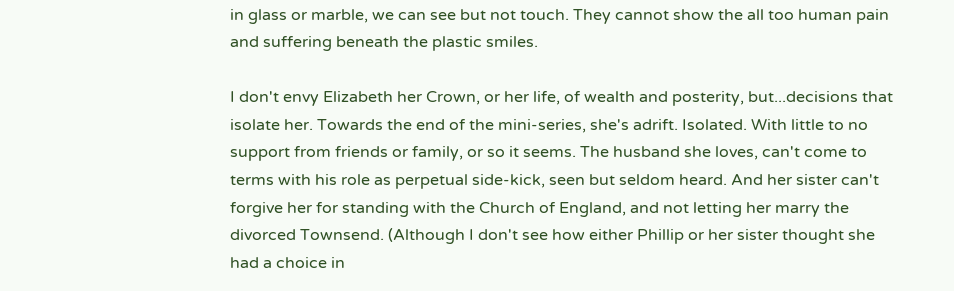in glass or marble, we can see but not touch. They cannot show the all too human pain and suffering beneath the plastic smiles.

I don't envy Elizabeth her Crown, or her life, of wealth and posterity, but...decisions that isolate her. Towards the end of the mini-series, she's adrift. Isolated. With little to no support from friends or family, or so it seems. The husband she loves, can't come to terms with his role as perpetual side-kick, seen but seldom heard. And her sister can't forgive her for standing with the Church of England, and not letting her marry the divorced Townsend. (Although I don't see how either Phillip or her sister thought she had a choice in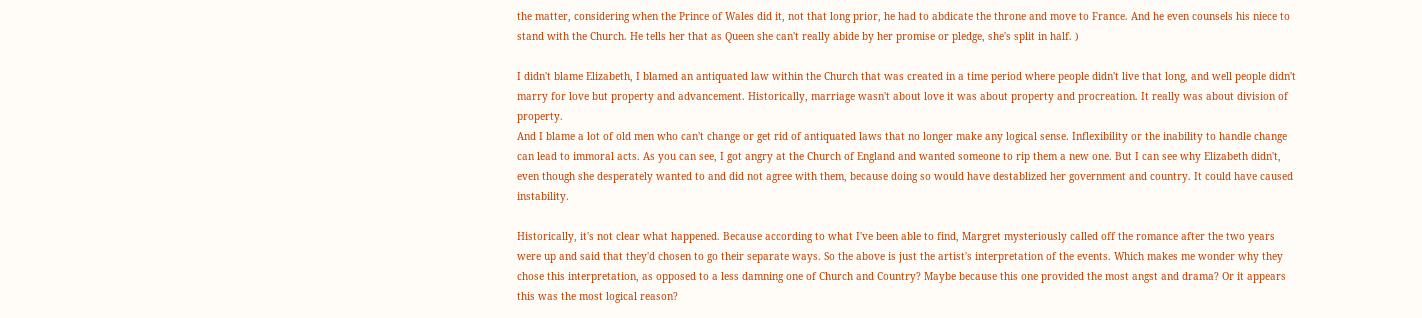the matter, considering when the Prince of Wales did it, not that long prior, he had to abdicate the throne and move to France. And he even counsels his niece to stand with the Church. He tells her that as Queen she can't really abide by her promise or pledge, she's split in half. )

I didn't blame Elizabeth, I blamed an antiquated law within the Church that was created in a time period where people didn't live that long, and well people didn't marry for love but property and advancement. Historically, marriage wasn't about love it was about property and procreation. It really was about division of property.
And I blame a lot of old men who can't change or get rid of antiquated laws that no longer make any logical sense. Inflexibility or the inability to handle change can lead to immoral acts. As you can see, I got angry at the Church of England and wanted someone to rip them a new one. But I can see why Elizabeth didn't, even though she desperately wanted to and did not agree with them, because doing so would have destablized her government and country. It could have caused instability.

Historically, it's not clear what happened. Because according to what I've been able to find, Margret mysteriously called off the romance after the two years were up and said that they'd chosen to go their separate ways. So the above is just the artist's interpretation of the events. Which makes me wonder why they chose this interpretation, as opposed to a less damning one of Church and Country? Maybe because this one provided the most angst and drama? Or it appears this was the most logical reason?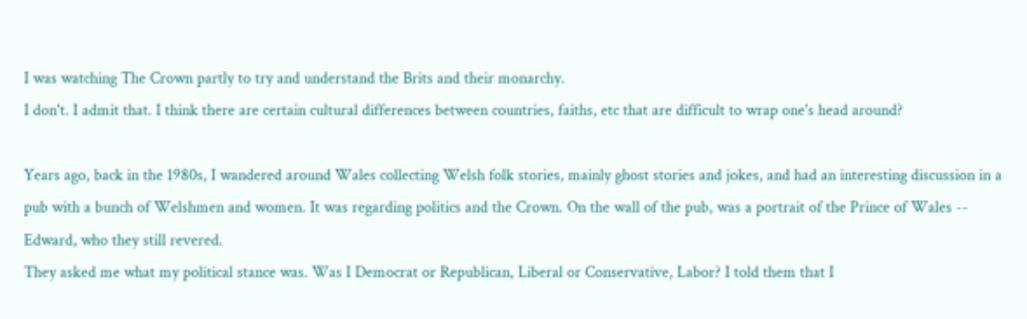I was watching The Crown partly to try and understand the Brits and their monarchy.
I don't. I admit that. I think there are certain cultural differences between countries, faiths, etc that are difficult to wrap one's head around?

Years ago, back in the 1980s, I wandered around Wales collecting Welsh folk stories, mainly ghost stories and jokes, and had an interesting discussion in a pub with a bunch of Welshmen and women. It was regarding politics and the Crown. On the wall of the pub, was a portrait of the Prince of Wales -- Edward, who they still revered.
They asked me what my political stance was. Was I Democrat or Republican, Liberal or Conservative, Labor? I told them that I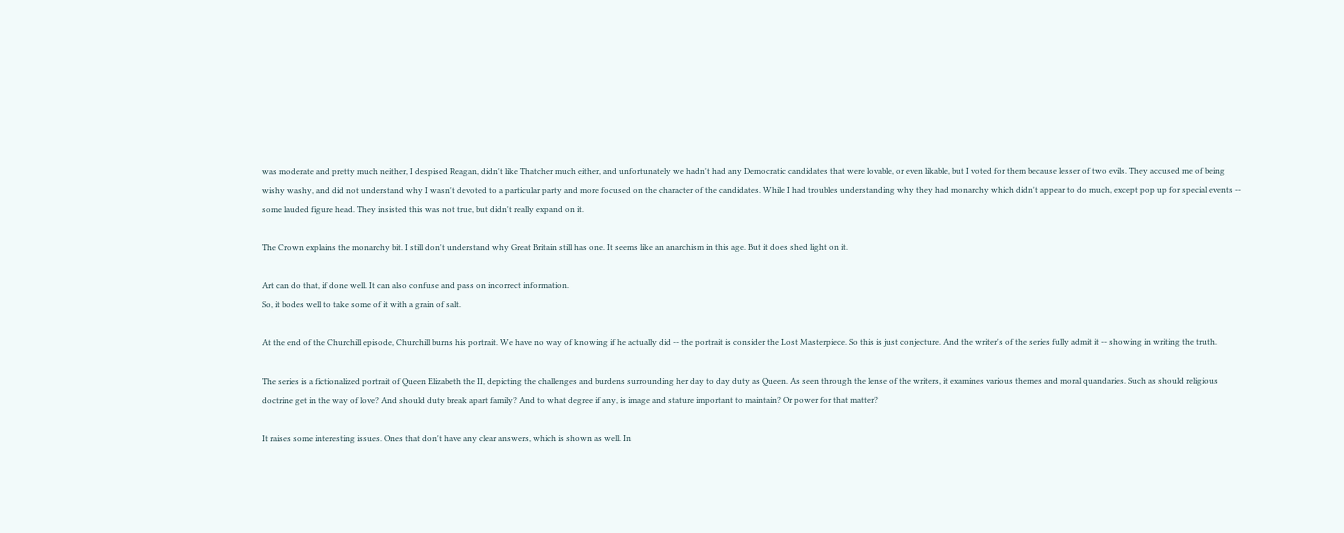was moderate and pretty much neither, I despised Reagan, didn't like Thatcher much either, and unfortunately we hadn't had any Democratic candidates that were lovable, or even likable, but I voted for them because lesser of two evils. They accused me of being wishy washy, and did not understand why I wasn't devoted to a particular party and more focused on the character of the candidates. While I had troubles understanding why they had monarchy which didn't appear to do much, except pop up for special events -- some lauded figure head. They insisted this was not true, but didn't really expand on it.

The Crown explains the monarchy bit. I still don't understand why Great Britain still has one. It seems like an anarchism in this age. But it does shed light on it.

Art can do that, if done well. It can also confuse and pass on incorrect information.
So, it bodes well to take some of it with a grain of salt.

At the end of the Churchill episode, Churchill burns his portrait. We have no way of knowing if he actually did -- the portrait is consider the Lost Masterpiece. So this is just conjecture. And the writer's of the series fully admit it -- showing in writing the truth.

The series is a fictionalized portrait of Queen Elizabeth the II, depicting the challenges and burdens surrounding her day to day duty as Queen. As seen through the lense of the writers, it examines various themes and moral quandaries. Such as should religious doctrine get in the way of love? And should duty break apart family? And to what degree if any, is image and stature important to maintain? Or power for that matter?

It raises some interesting issues. Ones that don't have any clear answers, which is shown as well. In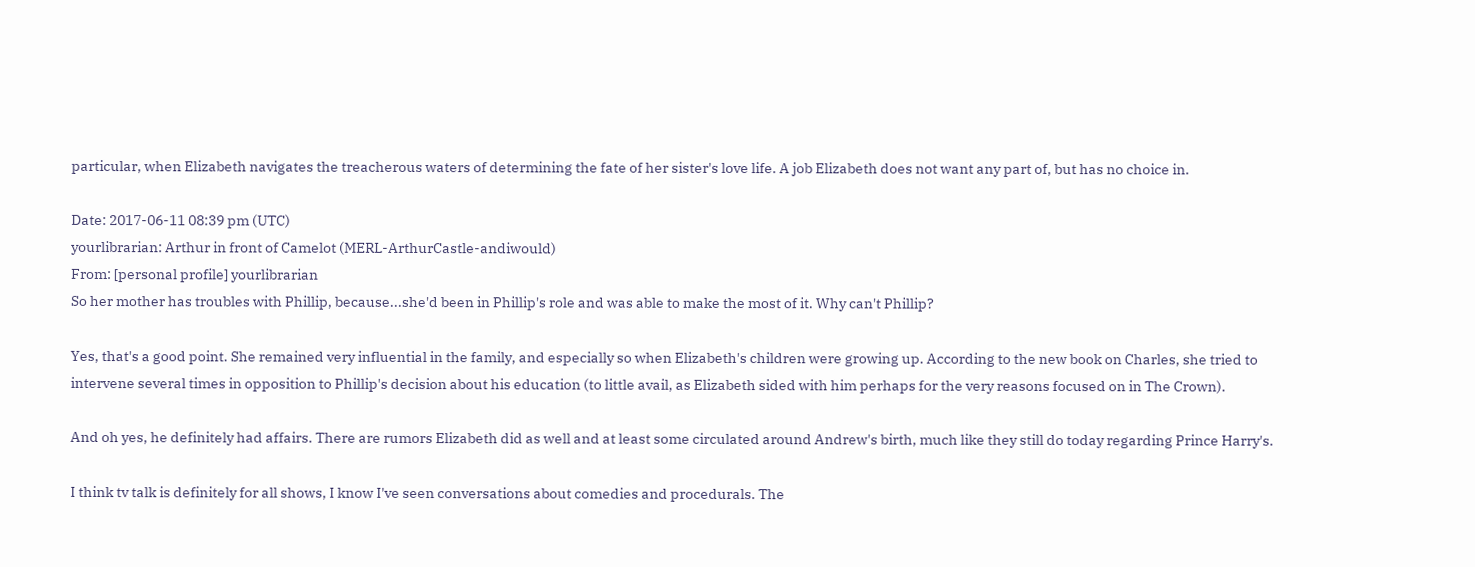particular, when Elizabeth navigates the treacherous waters of determining the fate of her sister's love life. A job Elizabeth does not want any part of, but has no choice in.

Date: 2017-06-11 08:39 pm (UTC)
yourlibrarian: Arthur in front of Camelot (MERL-ArthurCastle-andiwould)
From: [personal profile] yourlibrarian
So her mother has troubles with Phillip, because...she'd been in Phillip's role and was able to make the most of it. Why can't Phillip?

Yes, that's a good point. She remained very influential in the family, and especially so when Elizabeth's children were growing up. According to the new book on Charles, she tried to intervene several times in opposition to Phillip's decision about his education (to little avail, as Elizabeth sided with him perhaps for the very reasons focused on in The Crown).

And oh yes, he definitely had affairs. There are rumors Elizabeth did as well and at least some circulated around Andrew's birth, much like they still do today regarding Prince Harry's.

I think tv talk is definitely for all shows, I know I've seen conversations about comedies and procedurals. The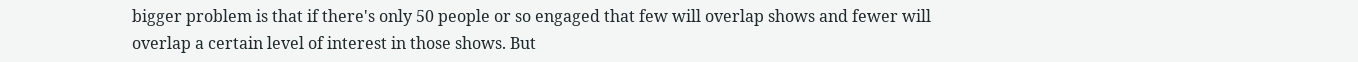bigger problem is that if there's only 50 people or so engaged that few will overlap shows and fewer will overlap a certain level of interest in those shows. But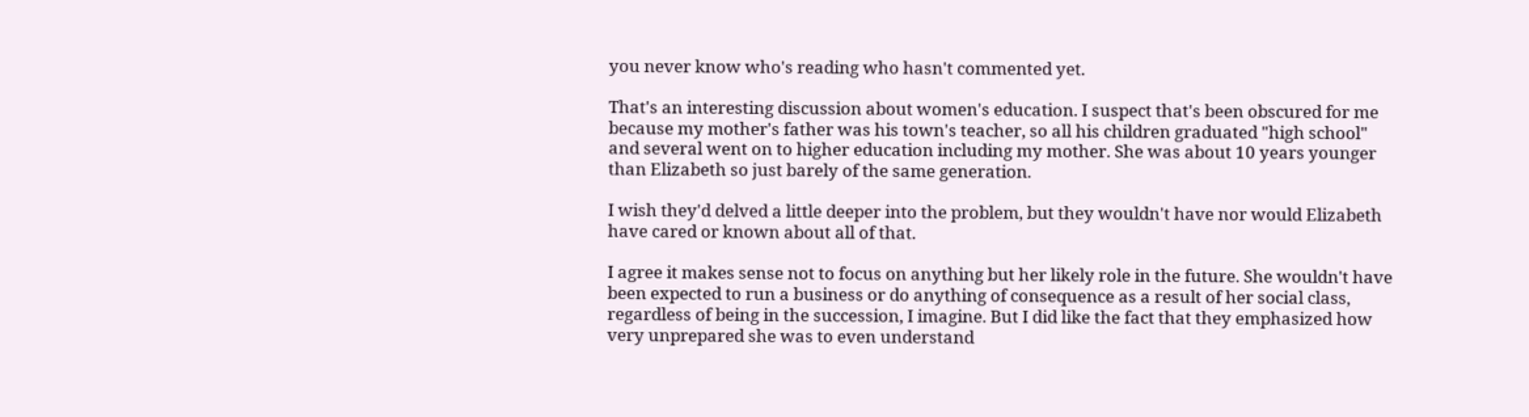you never know who's reading who hasn't commented yet.

That's an interesting discussion about women's education. I suspect that's been obscured for me because my mother's father was his town's teacher, so all his children graduated "high school" and several went on to higher education including my mother. She was about 10 years younger than Elizabeth so just barely of the same generation.

I wish they'd delved a little deeper into the problem, but they wouldn't have nor would Elizabeth have cared or known about all of that.

I agree it makes sense not to focus on anything but her likely role in the future. She wouldn't have been expected to run a business or do anything of consequence as a result of her social class, regardless of being in the succession, I imagine. But I did like the fact that they emphasized how very unprepared she was to even understand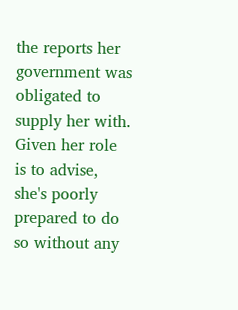the reports her government was obligated to supply her with. Given her role is to advise, she's poorly prepared to do so without any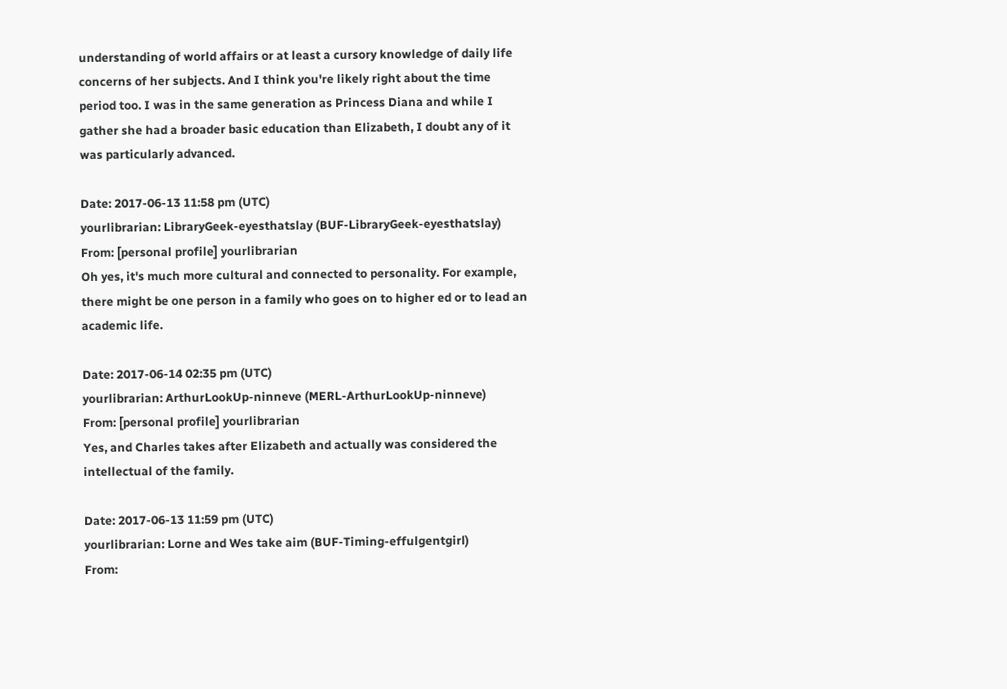understanding of world affairs or at least a cursory knowledge of daily life concerns of her subjects. And I think you're likely right about the time period too. I was in the same generation as Princess Diana and while I gather she had a broader basic education than Elizabeth, I doubt any of it was particularly advanced.

Date: 2017-06-13 11:58 pm (UTC)
yourlibrarian: LibraryGeek-eyesthatslay (BUF-LibraryGeek-eyesthatslay)
From: [personal profile] yourlibrarian
Oh yes, it's much more cultural and connected to personality. For example, there might be one person in a family who goes on to higher ed or to lead an academic life.

Date: 2017-06-14 02:35 pm (UTC)
yourlibrarian: ArthurLookUp-ninneve (MERL-ArthurLookUp-ninneve)
From: [personal profile] yourlibrarian
Yes, and Charles takes after Elizabeth and actually was considered the intellectual of the family.

Date: 2017-06-13 11:59 pm (UTC)
yourlibrarian: Lorne and Wes take aim (BUF-Timing-effulgentgirl)
From: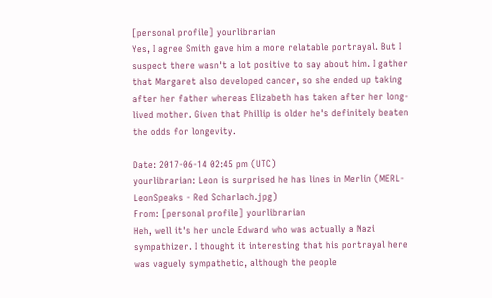[personal profile] yourlibrarian
Yes, I agree Smith gave him a more relatable portrayal. But I suspect there wasn't a lot positive to say about him. I gather that Margaret also developed cancer, so she ended up taking after her father whereas Elizabeth has taken after her long-lived mother. Given that Phillip is older he's definitely beaten the odds for longevity.

Date: 2017-06-14 02:45 pm (UTC)
yourlibrarian: Leon is surprised he has lines in Merlin (MERL-LeonSpeaks - Red Scharlach.jpg)
From: [personal profile] yourlibrarian
Heh, well it's her uncle Edward who was actually a Nazi sympathizer. I thought it interesting that his portrayal here was vaguely sympathetic, although the people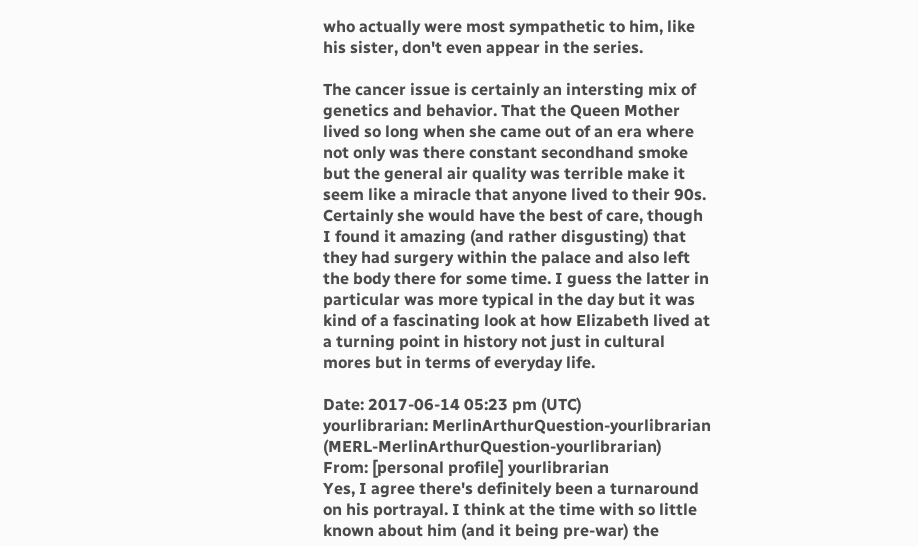who actually were most sympathetic to him, like his sister, don't even appear in the series.

The cancer issue is certainly an intersting mix of genetics and behavior. That the Queen Mother lived so long when she came out of an era where not only was there constant secondhand smoke but the general air quality was terrible make it seem like a miracle that anyone lived to their 90s. Certainly she would have the best of care, though I found it amazing (and rather disgusting) that they had surgery within the palace and also left the body there for some time. I guess the latter in particular was more typical in the day but it was kind of a fascinating look at how Elizabeth lived at a turning point in history not just in cultural mores but in terms of everyday life.

Date: 2017-06-14 05:23 pm (UTC)
yourlibrarian: MerlinArthurQuestion-yourlibrarian (MERL-MerlinArthurQuestion-yourlibrarian)
From: [personal profile] yourlibrarian
Yes, I agree there's definitely been a turnaround on his portrayal. I think at the time with so little known about him (and it being pre-war) the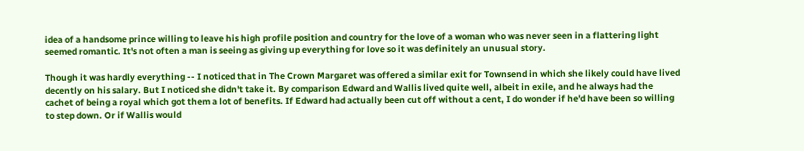idea of a handsome prince willing to leave his high profile position and country for the love of a woman who was never seen in a flattering light seemed romantic. It's not often a man is seeing as giving up everything for love so it was definitely an unusual story.

Though it was hardly everything -- I noticed that in The Crown Margaret was offered a similar exit for Townsend in which she likely could have lived decently on his salary. But I noticed she didn't take it. By comparison Edward and Wallis lived quite well, albeit in exile, and he always had the cachet of being a royal which got them a lot of benefits. If Edward had actually been cut off without a cent, I do wonder if he'd have been so willing to step down. Or if Wallis would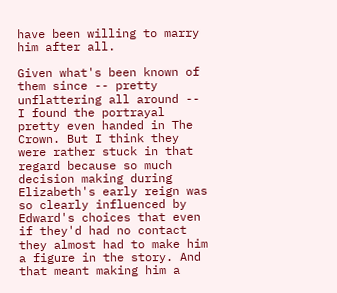have been willing to marry him after all.

Given what's been known of them since -- pretty unflattering all around -- I found the portrayal pretty even handed in The Crown. But I think they were rather stuck in that regard because so much decision making during Elizabeth's early reign was so clearly influenced by Edward's choices that even if they'd had no contact they almost had to make him a figure in the story. And that meant making him a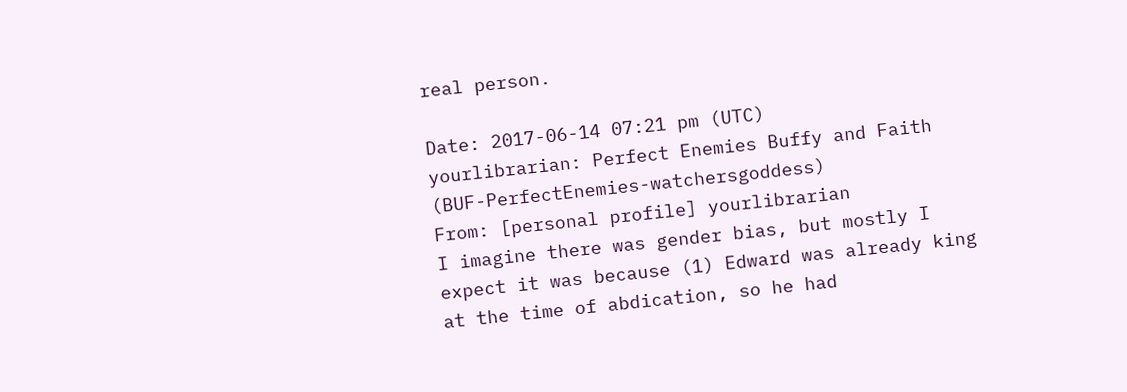real person.

Date: 2017-06-14 07:21 pm (UTC)
yourlibrarian: Perfect Enemies Buffy and Faith (BUF-PerfectEnemies-watchersgoddess)
From: [personal profile] yourlibrarian
I imagine there was gender bias, but mostly I expect it was because (1) Edward was already king at the time of abdication, so he had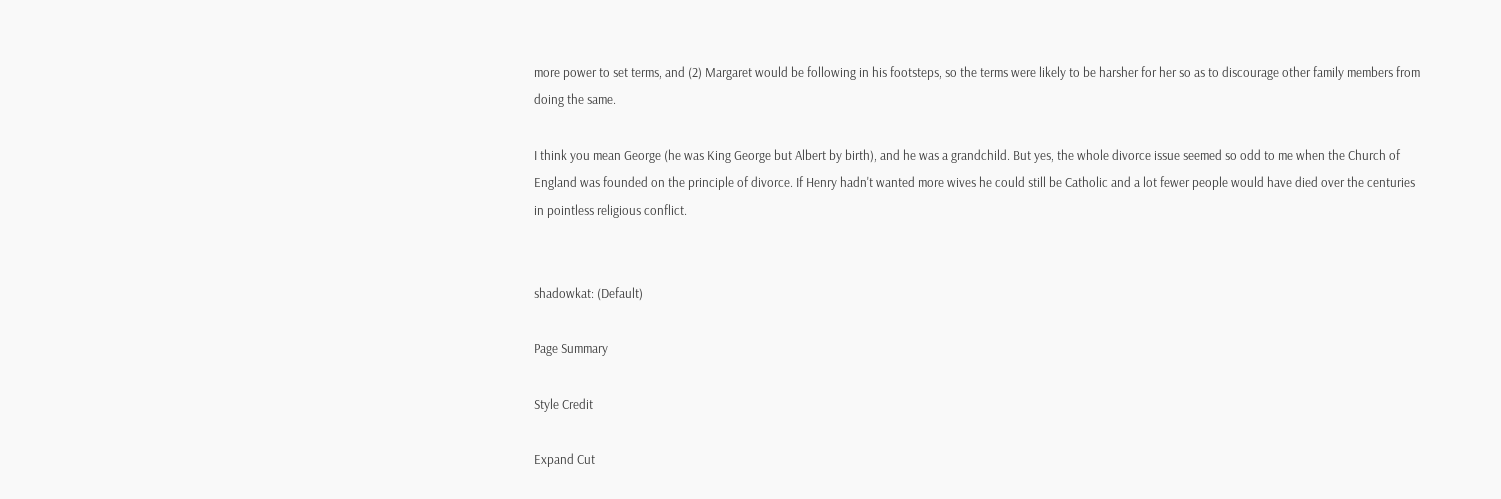more power to set terms, and (2) Margaret would be following in his footsteps, so the terms were likely to be harsher for her so as to discourage other family members from doing the same.

I think you mean George (he was King George but Albert by birth), and he was a grandchild. But yes, the whole divorce issue seemed so odd to me when the Church of England was founded on the principle of divorce. If Henry hadn't wanted more wives he could still be Catholic and a lot fewer people would have died over the centuries in pointless religious conflict.


shadowkat: (Default)

Page Summary

Style Credit

Expand Cut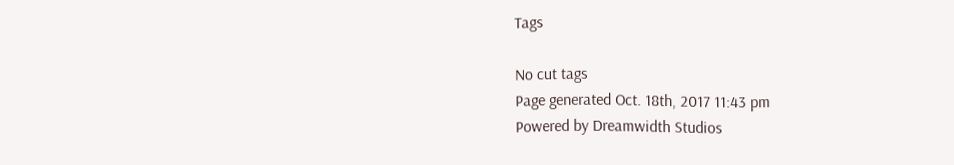Tags

No cut tags
Page generated Oct. 18th, 2017 11:43 pm
Powered by Dreamwidth Studios